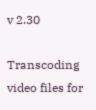v 2.30

Transcoding video files for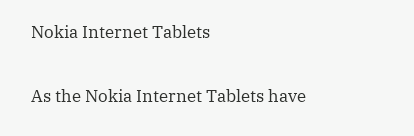Nokia Internet Tablets

As the Nokia Internet Tablets have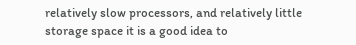relatively slow processors, and relatively little storage space it is a good idea to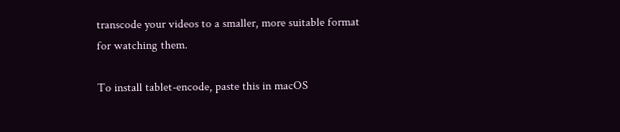transcode your videos to a smaller, more suitable format for watching them.

To install tablet-encode, paste this in macOS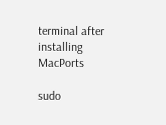terminal after installing MacPorts

sudo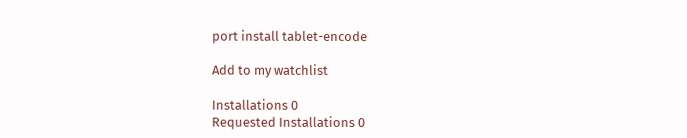port install tablet-encode

Add to my watchlist

Installations 0
Requested Installations 0